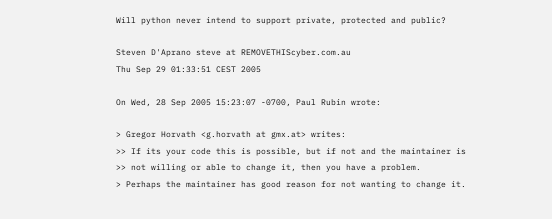Will python never intend to support private, protected and public?

Steven D'Aprano steve at REMOVETHIScyber.com.au
Thu Sep 29 01:33:51 CEST 2005

On Wed, 28 Sep 2005 15:23:07 -0700, Paul Rubin wrote:

> Gregor Horvath <g.horvath at gmx.at> writes:
>> If its your code this is possible, but if not and the maintainer is
>> not willing or able to change it, then you have a problem.
> Perhaps the maintainer has good reason for not wanting to change it.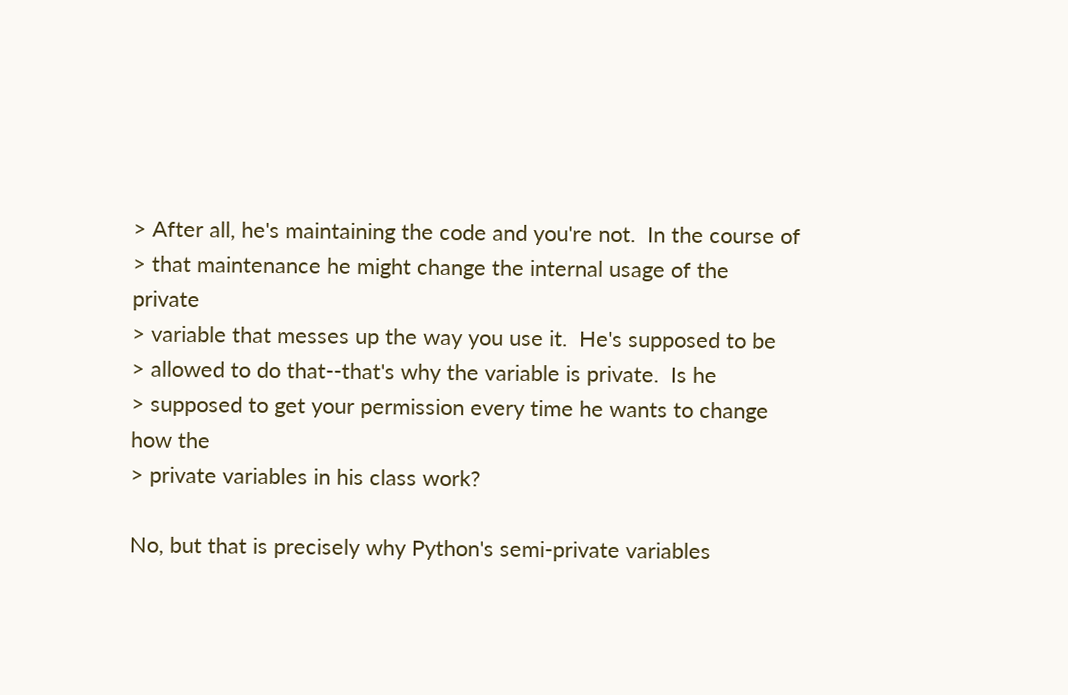> After all, he's maintaining the code and you're not.  In the course of
> that maintenance he might change the internal usage of the private
> variable that messes up the way you use it.  He's supposed to be
> allowed to do that--that's why the variable is private.  Is he
> supposed to get your permission every time he wants to change how the
> private variables in his class work?

No, but that is precisely why Python's semi-private variables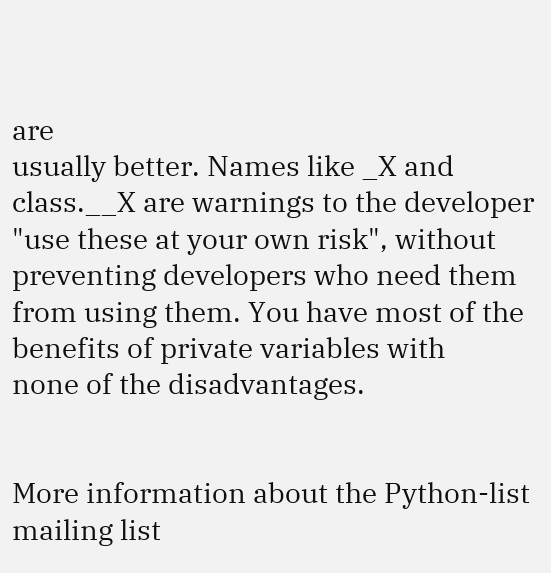are
usually better. Names like _X and class.__X are warnings to the developer
"use these at your own risk", without preventing developers who need them
from using them. You have most of the benefits of private variables with
none of the disadvantages.


More information about the Python-list mailing list